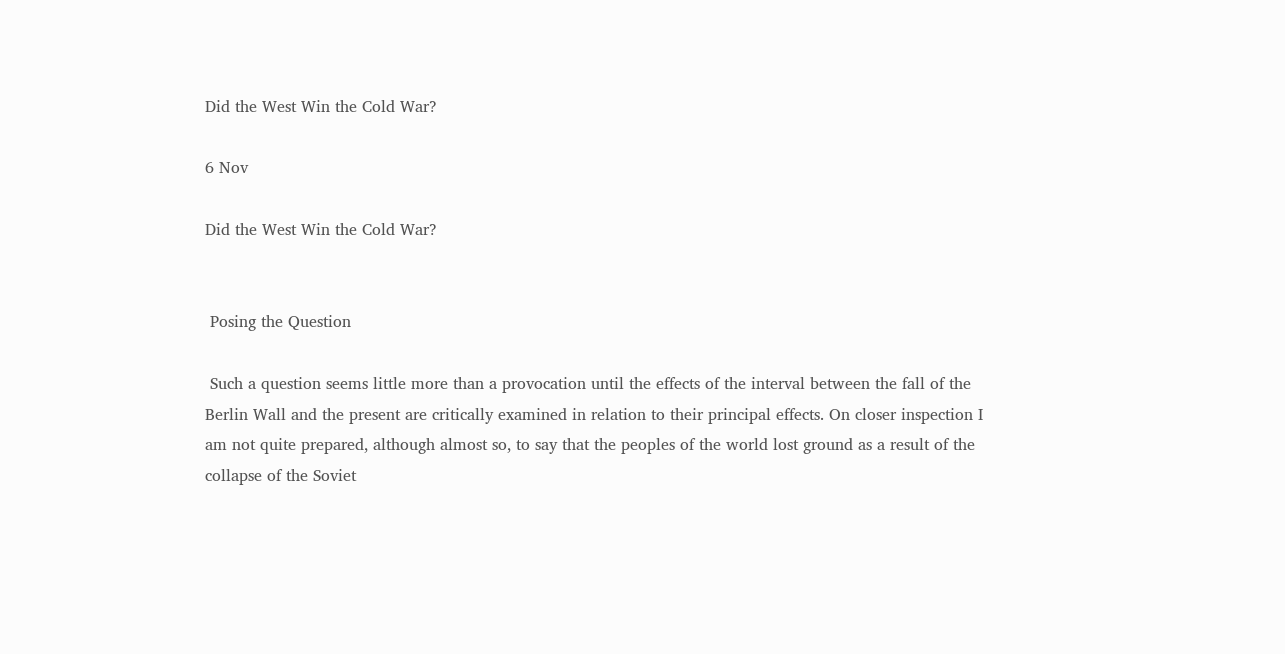Did the West Win the Cold War?

6 Nov

Did the West Win the Cold War?


 Posing the Question

 Such a question seems little more than a provocation until the effects of the interval between the fall of the Berlin Wall and the present are critically examined in relation to their principal effects. On closer inspection I am not quite prepared, although almost so, to say that the peoples of the world lost ground as a result of the collapse of the Soviet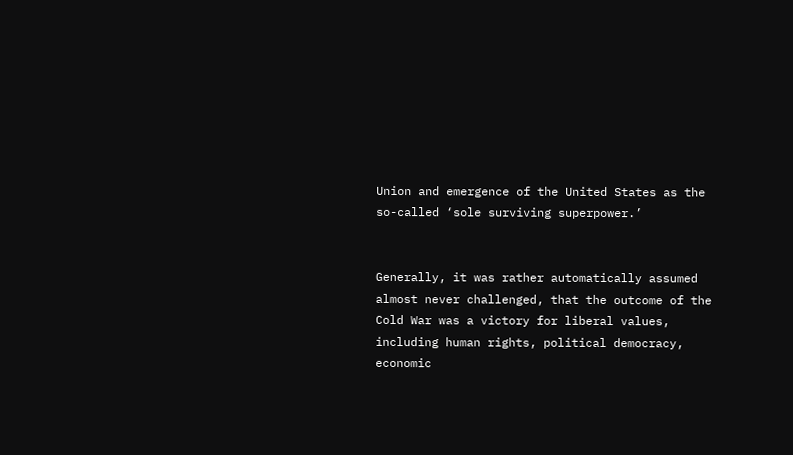Union and emergence of the United States as the so-called ‘sole surviving superpower.’


Generally, it was rather automatically assumed almost never challenged, that the outcome of the Cold War was a victory for liberal values, including human rights, political democracy, economic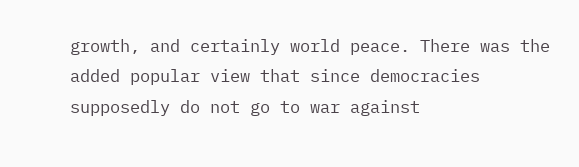growth, and certainly world peace. There was the added popular view that since democracies supposedly do not go to war against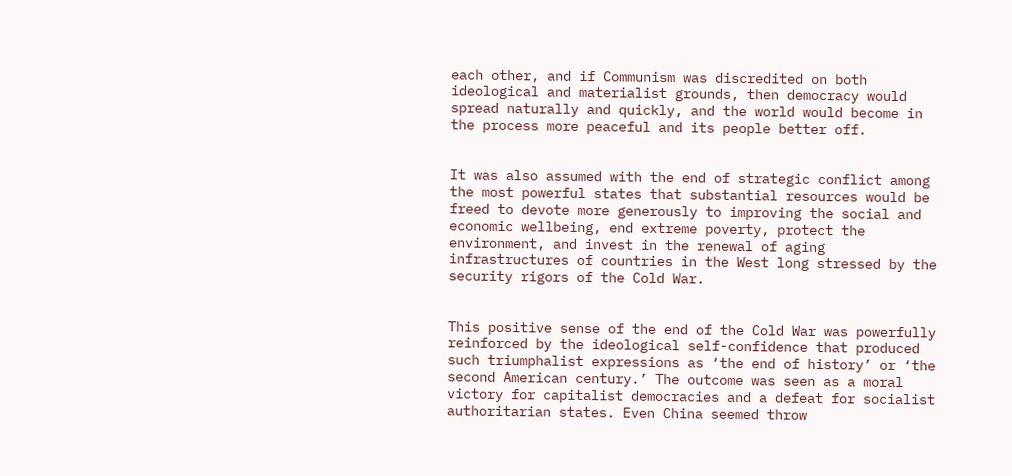each other, and if Communism was discredited on both ideological and materialist grounds, then democracy would spread naturally and quickly, and the world would become in the process more peaceful and its people better off.


It was also assumed with the end of strategic conflict among the most powerful states that substantial resources would be freed to devote more generously to improving the social and economic wellbeing, end extreme poverty, protect the environment, and invest in the renewal of aging infrastructures of countries in the West long stressed by the security rigors of the Cold War.


This positive sense of the end of the Cold War was powerfully reinforced by the ideological self-confidence that produced such triumphalist expressions as ‘the end of history’ or ‘the second American century.’ The outcome was seen as a moral victory for capitalist democracies and a defeat for socialist authoritarian states. Even China seemed throw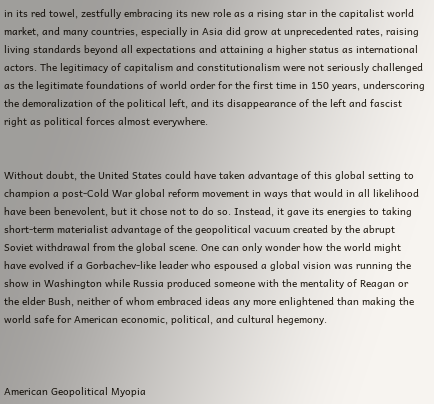in its red towel, zestfully embracing its new role as a rising star in the capitalist world market, and many countries, especially in Asia did grow at unprecedented rates, raising living standards beyond all expectations and attaining a higher status as international actors. The legitimacy of capitalism and constitutionalism were not seriously challenged as the legitimate foundations of world order for the first time in 150 years, underscoring the demoralization of the political left, and its disappearance of the left and fascist right as political forces almost everywhere.


Without doubt, the United States could have taken advantage of this global setting to champion a post-Cold War global reform movement in ways that would in all likelihood have been benevolent, but it chose not to do so. Instead, it gave its energies to taking short-term materialist advantage of the geopolitical vacuum created by the abrupt Soviet withdrawal from the global scene. One can only wonder how the world might have evolved if a Gorbachev-like leader who espoused a global vision was running the show in Washington while Russia produced someone with the mentality of Reagan or the elder Bush, neither of whom embraced ideas any more enlightened than making the world safe for American economic, political, and cultural hegemony.



American Geopolitical Myopia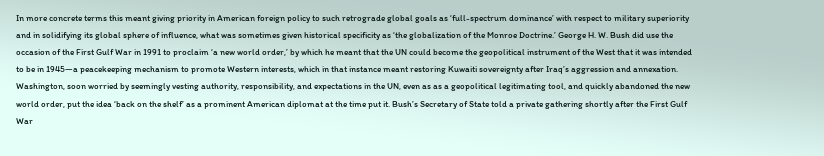In more concrete terms this meant giving priority in American foreign policy to such retrograde global goals as ‘full-spectrum dominance’ with respect to military superiority and in solidifying its global sphere of influence, what was sometimes given historical specificity as ‘the globalization of the Monroe Doctrine.’ George H. W. Bush did use the occasion of the First Gulf War in 1991 to proclaim ‘a new world order,’ by which he meant that the UN could become the geopolitical instrument of the West that it was intended to be in 1945—a peacekeeping mechanism to promote Western interests, which in that instance meant restoring Kuwaiti sovereignty after Iraq’s aggression and annexation. Washington, soon worried by seemingly vesting authority, responsibility, and expectations in the UN, even as as a geopolitical legitimating tool, and quickly abandoned the new world order, put the idea ‘back on the shelf’ as a prominent American diplomat at the time put it. Bush’s Secretary of State told a private gathering shortly after the First Gulf War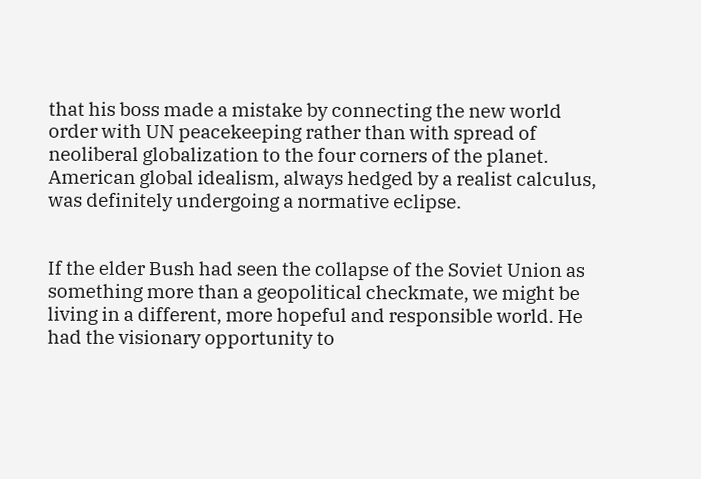that his boss made a mistake by connecting the new world order with UN peacekeeping rather than with spread of neoliberal globalization to the four corners of the planet. American global idealism, always hedged by a realist calculus, was definitely undergoing a normative eclipse.


If the elder Bush had seen the collapse of the Soviet Union as something more than a geopolitical checkmate, we might be living in a different, more hopeful and responsible world. He had the visionary opportunity to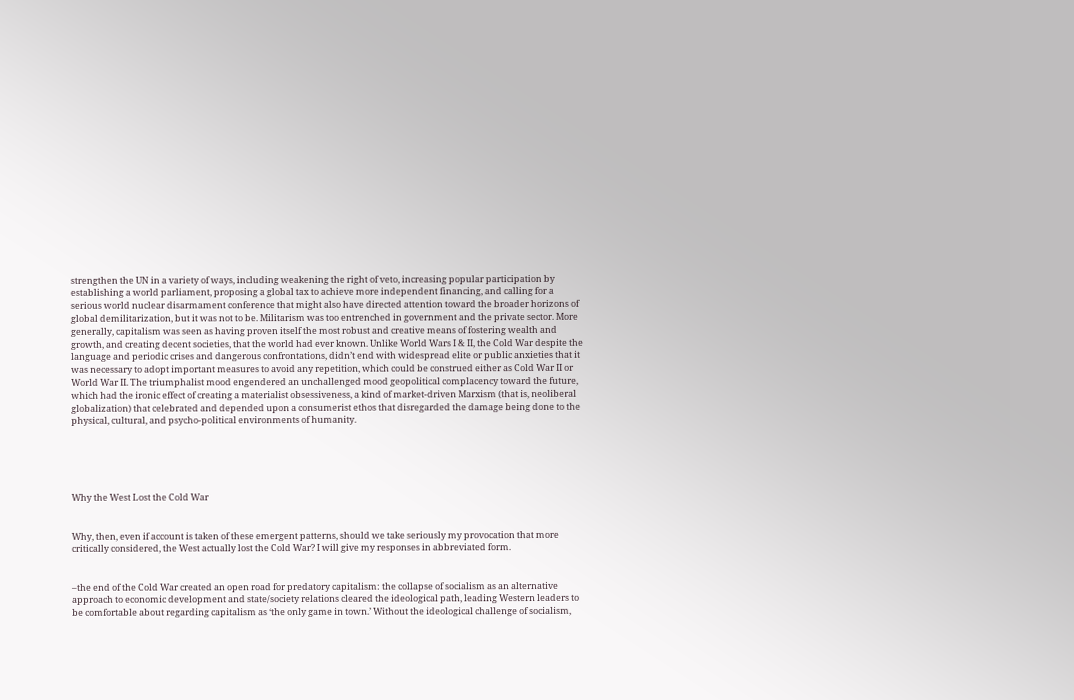strengthen the UN in a variety of ways, including weakening the right of veto, increasing popular participation by establishing a world parliament, proposing a global tax to achieve more independent financing, and calling for a serious world nuclear disarmament conference that might also have directed attention toward the broader horizons of global demilitarization, but it was not to be. Militarism was too entrenched in government and the private sector. More generally, capitalism was seen as having proven itself the most robust and creative means of fostering wealth and growth, and creating decent societies, that the world had ever known. Unlike World Wars I & II, the Cold War despite the language and periodic crises and dangerous confrontations, didn’t end with widespread elite or public anxieties that it was necessary to adopt important measures to avoid any repetition, which could be construed either as Cold War II or World War II. The triumphalist mood engendered an unchallenged mood geopolitical complacency toward the future, which had the ironic effect of creating a materialist obsessiveness, a kind of market-driven Marxism (that is, neoliberal globalization) that celebrated and depended upon a consumerist ethos that disregarded the damage being done to the physical, cultural, and psycho-political environments of humanity.





Why the West Lost the Cold War


Why, then, even if account is taken of these emergent patterns, should we take seriously my provocation that more critically considered, the West actually lost the Cold War? I will give my responses in abbreviated form.


–the end of the Cold War created an open road for predatory capitalism: the collapse of socialism as an alternative approach to economic development and state/society relations cleared the ideological path, leading Western leaders to be comfortable about regarding capitalism as ‘the only game in town.’ Without the ideological challenge of socialism,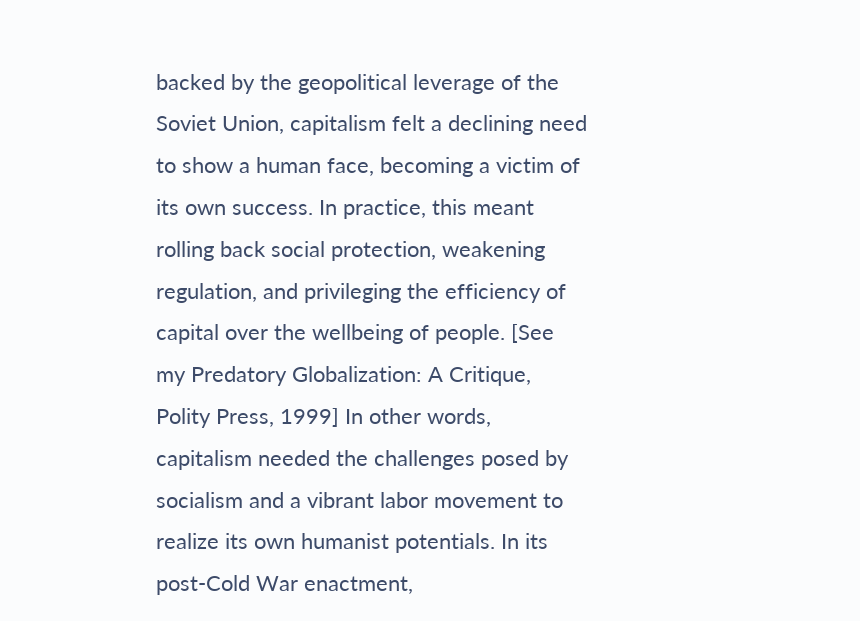backed by the geopolitical leverage of the Soviet Union, capitalism felt a declining need to show a human face, becoming a victim of its own success. In practice, this meant rolling back social protection, weakening regulation, and privileging the efficiency of capital over the wellbeing of people. [See my Predatory Globalization: A Critique, Polity Press, 1999] In other words, capitalism needed the challenges posed by socialism and a vibrant labor movement to realize its own humanist potentials. In its post-Cold War enactment,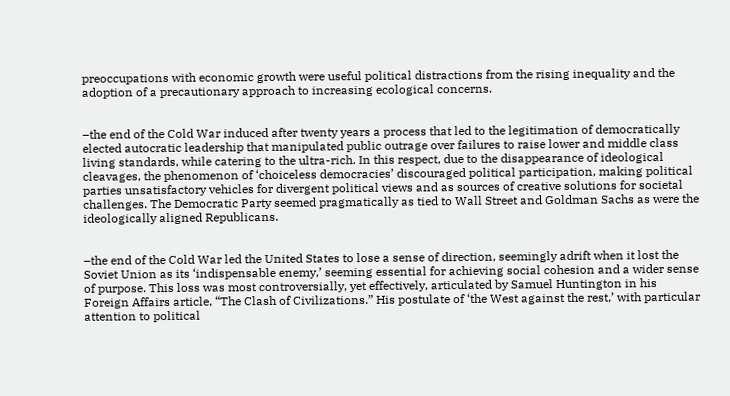preoccupations with economic growth were useful political distractions from the rising inequality and the adoption of a precautionary approach to increasing ecological concerns.


–the end of the Cold War induced after twenty years a process that led to the legitimation of democratically elected autocratic leadership that manipulated public outrage over failures to raise lower and middle class living standards, while catering to the ultra-rich. In this respect, due to the disappearance of ideological cleavages, the phenomenon of ‘choiceless democracies’ discouraged political participation, making political parties unsatisfactory vehicles for divergent political views and as sources of creative solutions for societal challenges. The Democratic Party seemed pragmatically as tied to Wall Street and Goldman Sachs as were the ideologically aligned Republicans.


–the end of the Cold War led the United States to lose a sense of direction, seemingly adrift when it lost the Soviet Union as its ‘indispensable enemy,’ seeming essential for achieving social cohesion and a wider sense of purpose. This loss was most controversially, yet effectively, articulated by Samuel Huntington in his Foreign Affairs article, “The Clash of Civilizations.” His postulate of ‘the West against the rest,’ with particular attention to political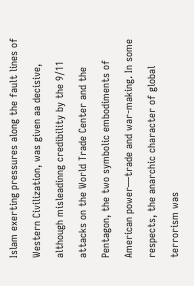Islam exerting pressures along the fault lines of Western Civilization, was given aa decisive, although misleadinng credibility by the 9/11 attacks on the World Trade Center and the Pentagon, the two symbolic embodiments of American power—trade and war-making. In some respects, the anarchic character of global terrorism was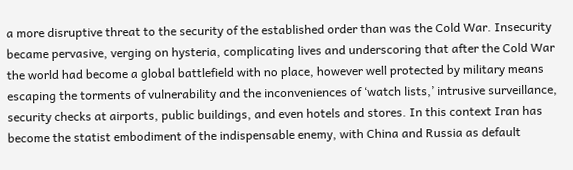a more disruptive threat to the security of the established order than was the Cold War. Insecurity became pervasive, verging on hysteria, complicating lives and underscoring that after the Cold War the world had become a global battlefield with no place, however well protected by military means escaping the torments of vulnerability and the inconveniences of ‘watch lists,’ intrusive surveillance, security checks at airports, public buildings, and even hotels and stores. In this context Iran has become the statist embodiment of the indispensable enemy, with China and Russia as default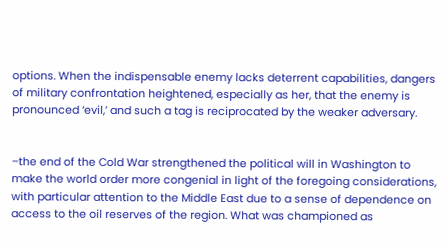options. When the indispensable enemy lacks deterrent capabilities, dangers of military confrontation heightened, especially as her, that the enemy is pronounced ‘evil,’ and such a tag is reciprocated by the weaker adversary.


–the end of the Cold War strengthened the political will in Washington to make the world order more congenial in light of the foregoing considerations, with particular attention to the Middle East due to a sense of dependence on access to the oil reserves of the region. What was championed as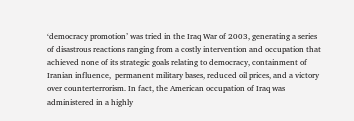‘democracy promotion’ was tried in the Iraq War of 2003, generating a series of disastrous reactions ranging from a costly intervention and occupation that achieved none of its strategic goals relating to democracy, containment of Iranian influence,  permanent military bases, reduced oil prices, and a victory over counterterrorism. In fact, the American occupation of Iraq was administered in a highly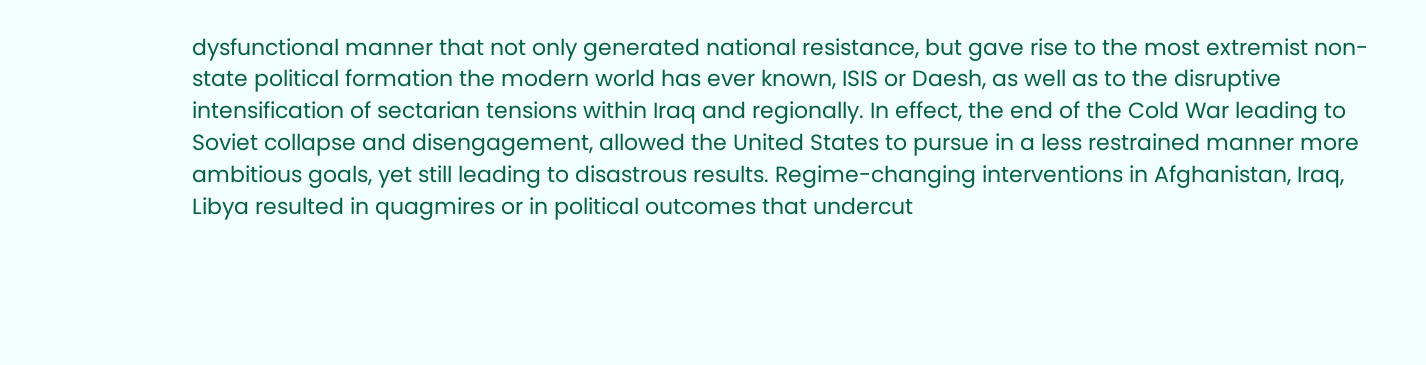dysfunctional manner that not only generated national resistance, but gave rise to the most extremist non-state political formation the modern world has ever known, ISIS or Daesh, as well as to the disruptive intensification of sectarian tensions within Iraq and regionally. In effect, the end of the Cold War leading to Soviet collapse and disengagement, allowed the United States to pursue in a less restrained manner more ambitious goals, yet still leading to disastrous results. Regime-changing interventions in Afghanistan, Iraq, Libya resulted in quagmires or in political outcomes that undercut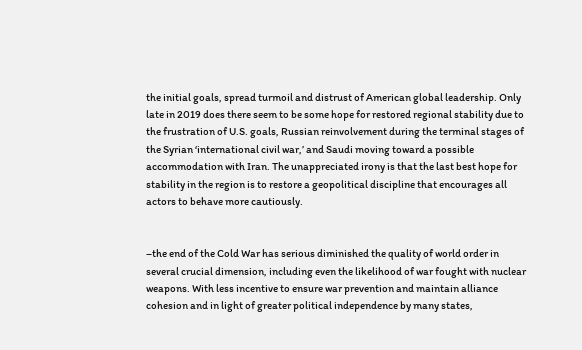the initial goals, spread turmoil and distrust of American global leadership. Only late in 2019 does there seem to be some hope for restored regional stability due to the frustration of U.S. goals, Russian reinvolvement during the terminal stages of the Syrian ‘international civil war,’ and Saudi moving toward a possible accommodation with Iran. The unappreciated irony is that the last best hope for stability in the region is to restore a geopolitical discipline that encourages all actors to behave more cautiously.


–the end of the Cold War has serious diminished the quality of world order in several crucial dimension, including even the likelihood of war fought with nuclear weapons. With less incentive to ensure war prevention and maintain alliance cohesion and in light of greater political independence by many states,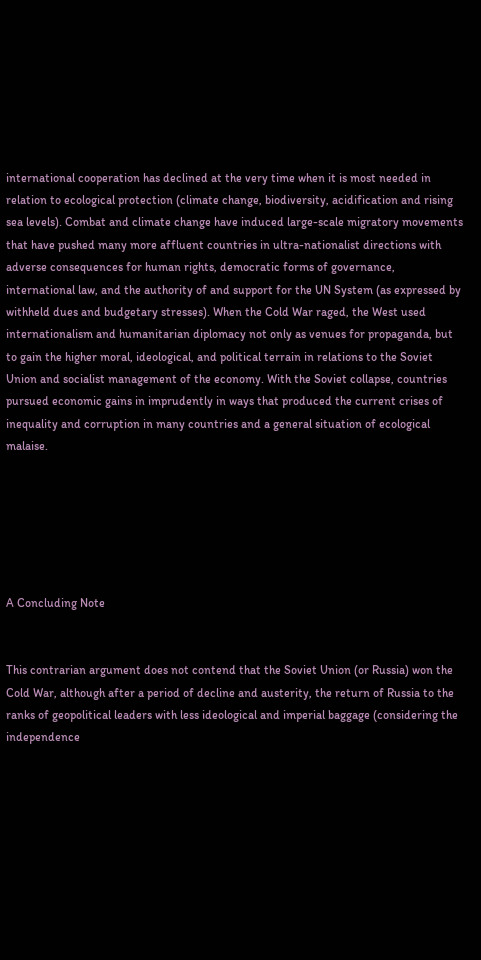international cooperation has declined at the very time when it is most needed in relation to ecological protection (climate change, biodiversity, acidification and rising sea levels). Combat and climate change have induced large-scale migratory movements that have pushed many more affluent countries in ultra-nationalist directions with adverse consequences for human rights, democratic forms of governance, international law, and the authority of and support for the UN System (as expressed by withheld dues and budgetary stresses). When the Cold War raged, the West used internationalism and humanitarian diplomacy not only as venues for propaganda, but to gain the higher moral, ideological, and political terrain in relations to the Soviet Union and socialist management of the economy. With the Soviet collapse, countries pursued economic gains in imprudently in ways that produced the current crises of inequality and corruption in many countries and a general situation of ecological malaise.






A Concluding Note


This contrarian argument does not contend that the Soviet Union (or Russia) won the Cold War, although after a period of decline and austerity, the return of Russia to the ranks of geopolitical leaders with less ideological and imperial baggage (considering the independence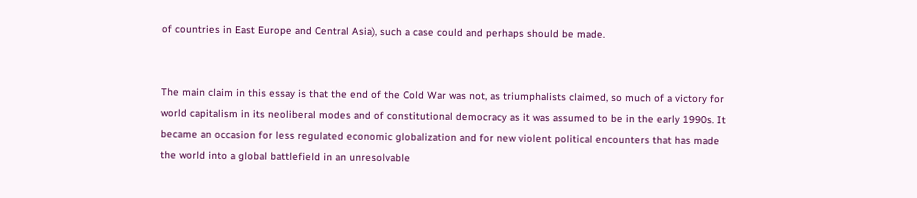of countries in East Europe and Central Asia), such a case could and perhaps should be made.


The main claim in this essay is that the end of the Cold War was not, as triumphalists claimed, so much of a victory for world capitalism in its neoliberal modes and of constitutional democracy as it was assumed to be in the early 1990s. It became an occasion for less regulated economic globalization and for new violent political encounters that has made the world into a global battlefield in an unresolvable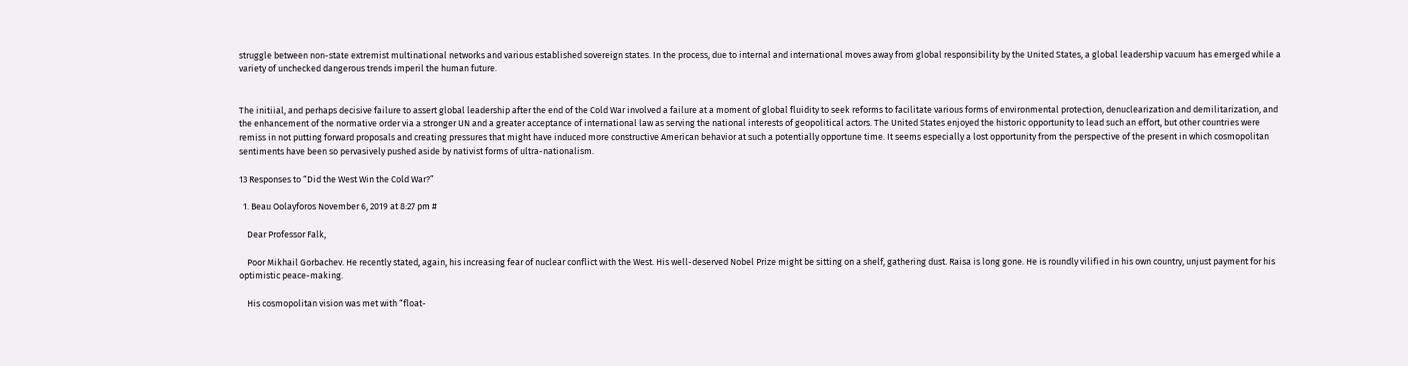struggle between non-state extremist multinational networks and various established sovereign states. In the process, due to internal and international moves away from global responsibility by the United States, a global leadership vacuum has emerged while a variety of unchecked dangerous trends imperil the human future.


The initiial, and perhaps decisive failure to assert global leadership after the end of the Cold War involved a failure at a moment of global fluidity to seek reforms to facilitate various forms of environmental protection, denuclearization and demilitarization, and the enhancement of the normative order via a stronger UN and a greater acceptance of international law as serving the national interests of geopolitical actors. The United States enjoyed the historic opportunity to lead such an effort, but other countries were remiss in not putting forward proposals and creating pressures that might have induced more constructive American behavior at such a potentially opportune time. It seems especially a lost opportunity from the perspective of the present in which cosmopolitan sentiments have been so pervasively pushed aside by nativist forms of ultra-nationalism.

13 Responses to “Did the West Win the Cold War?”

  1. Beau Oolayforos November 6, 2019 at 8:27 pm #

    Dear Professor Falk,

    Poor Mikhail Gorbachev. He recently stated, again, his increasing fear of nuclear conflict with the West. His well-deserved Nobel Prize might be sitting on a shelf, gathering dust. Raisa is long gone. He is roundly vilified in his own country, unjust payment for his optimistic peace-making.

    His cosmopolitan vision was met with “float-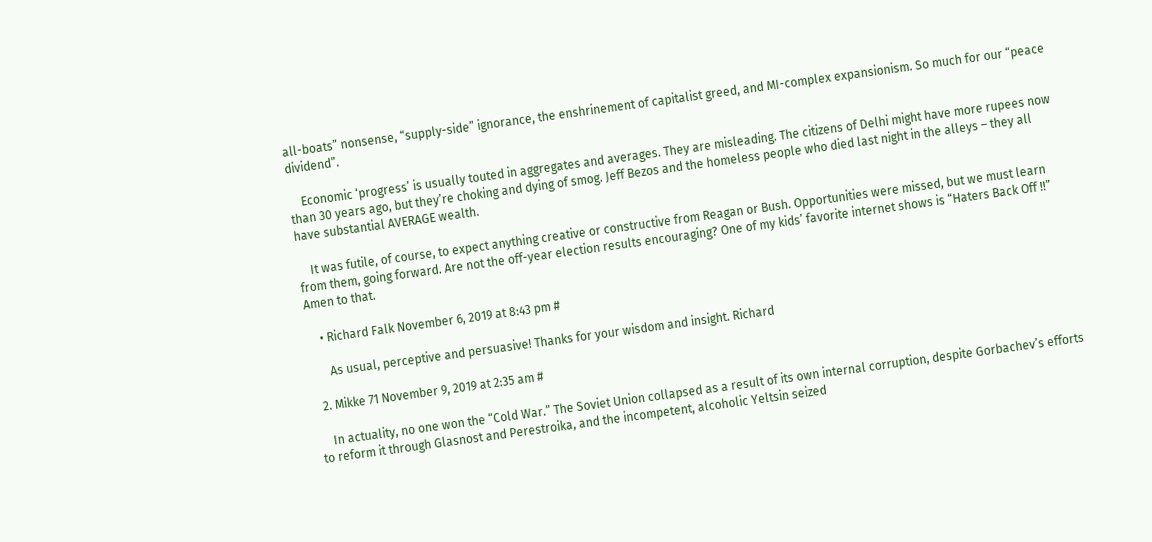all-boats” nonsense, “supply-side” ignorance, the enshrinement of capitalist greed, and MI-complex expansionism. So much for our “peace dividend”.

    Economic ‘progress’ is usually touted in aggregates and averages. They are misleading. The citizens of Delhi might have more rupees now than 30 years ago, but they’re choking and dying of smog. Jeff Bezos and the homeless people who died last night in the alleys – they all have substantial AVERAGE wealth.

    It was futile, of course, to expect anything creative or constructive from Reagan or Bush. Opportunities were missed, but we must learn from them, going forward. Are not the off-year election results encouraging? One of my kids’ favorite internet shows is “Haters Back Off !!” Amen to that.

    • Richard Falk November 6, 2019 at 8:43 pm #

      As usual, perceptive and persuasive! Thanks for your wisdom and insight. Richard

  2. Mikke 71 November 9, 2019 at 2:35 am #

    In actuality, no one won the “Cold War.” The Soviet Union collapsed as a result of its own internal corruption, despite Gorbachev’s efforts to reform it through Glasnost and Perestroika, and the incompetent, alcoholic Yeltsin seized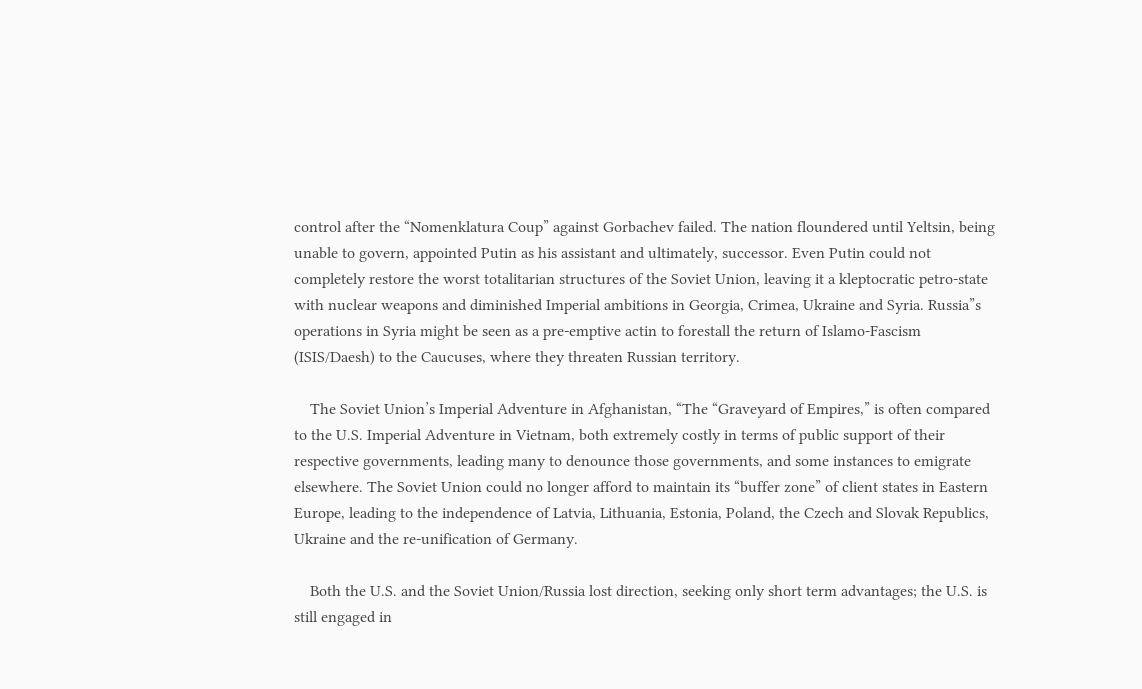control after the “Nomenklatura Coup” against Gorbachev failed. The nation floundered until Yeltsin, being unable to govern, appointed Putin as his assistant and ultimately, successor. Even Putin could not completely restore the worst totalitarian structures of the Soviet Union, leaving it a kleptocratic petro-state with nuclear weapons and diminished Imperial ambitions in Georgia, Crimea, Ukraine and Syria. Russia”s operations in Syria might be seen as a pre-emptive actin to forestall the return of Islamo-Fascism (ISIS/Daesh) to the Caucuses, where they threaten Russian territory.

    The Soviet Union’s Imperial Adventure in Afghanistan, “The “Graveyard of Empires,” is often compared to the U.S. Imperial Adventure in Vietnam, both extremely costly in terms of public support of their respective governments, leading many to denounce those governments, and some instances to emigrate elsewhere. The Soviet Union could no longer afford to maintain its “buffer zone” of client states in Eastern Europe, leading to the independence of Latvia, Lithuania, Estonia, Poland, the Czech and Slovak Republics, Ukraine and the re-unification of Germany.

    Both the U.S. and the Soviet Union/Russia lost direction, seeking only short term advantages; the U.S. is still engaged in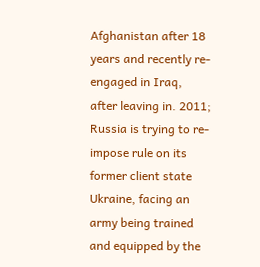Afghanistan after 18 years and recently re-engaged in Iraq, after leaving in. 2011; Russia is trying to re-impose rule on its former client state Ukraine, facing an army being trained and equipped by the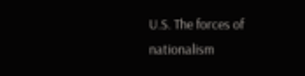U.S. The forces of nationalism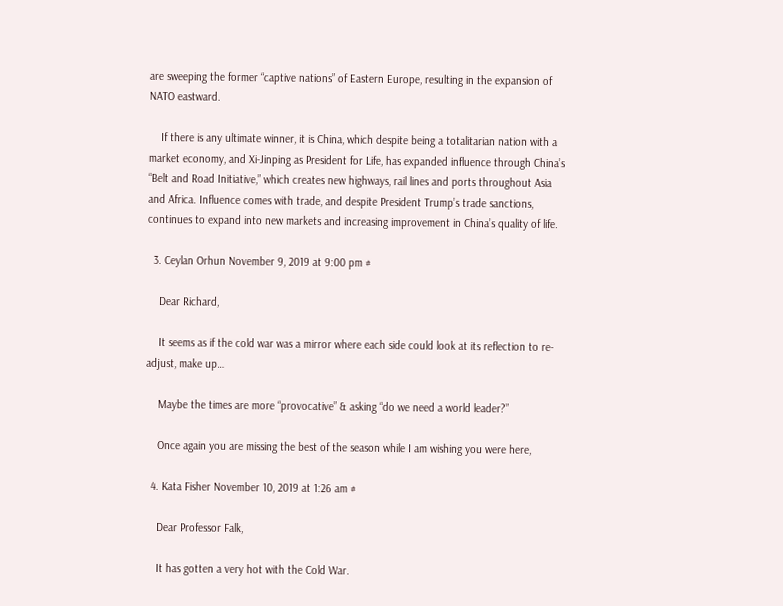are sweeping the former “captive nations” of Eastern Europe, resulting in the expansion of NATO eastward.

    If there is any ultimate winner, it is China, which despite being a totalitarian nation with a market economy, and Xi-Jinping as President for Life, has expanded influence through China’s “Belt and Road Initiative,” which creates new highways, rail lines and ports throughout Asia and Africa. Influence comes with trade, and despite President Trump’s trade sanctions, continues to expand into new markets and increasing improvement in China’s quality of life.

  3. Ceylan Orhun November 9, 2019 at 9:00 pm #

    Dear Richard,

    It seems as if the cold war was a mirror where each side could look at its reflection to re-adjust, make up…

    Maybe the times are more “provocative” & asking “do we need a world leader?”

    Once again you are missing the best of the season while I am wishing you were here,

  4. Kata Fisher November 10, 2019 at 1:26 am #

    Dear Professor Falk,

    It has gotten a very hot with the Cold War.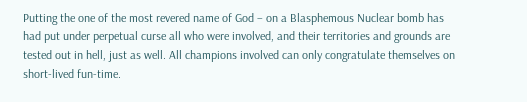Putting the one of the most revered name of God – on a Blasphemous Nuclear bomb has had put under perpetual curse all who were involved, and their territories and grounds are tested out in hell, just as well. All champions involved can only congratulate themselves on short-lived fun-time.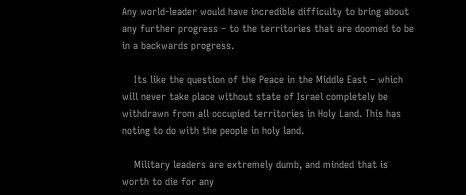Any world-leader would have incredible difficulty to bring about any further progress – to the territories that are doomed to be in a backwards progress.

    Its like the question of the Peace in the Middle East – which will never take place without state of Israel completely be withdrawn from all occupied territories in Holy Land. This has noting to do with the people in holy land.

    Military leaders are extremely dumb, and minded that is worth to die for any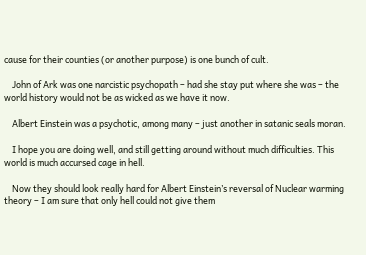cause for their counties (or another purpose) is one bunch of cult.

    John of Ark was one narcistic psychopath – had she stay put where she was – the world history would not be as wicked as we have it now.

    Albert Einstein was a psychotic, among many – just another in satanic seals moran.

    I hope you are doing well, and still getting around without much difficulties. This world is much accursed cage in hell.

    Now they should look really hard for Albert Einstein’s reversal of Nuclear warming theory – I am sure that only hell could not give them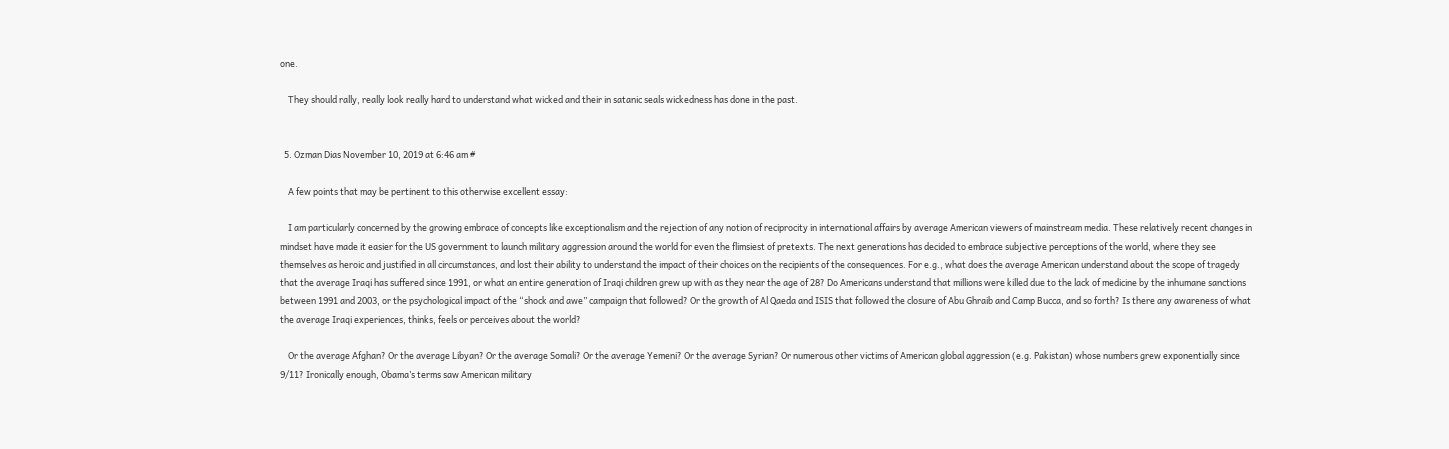one.

    They should rally, really look really hard to understand what wicked and their in satanic seals wickedness has done in the past.


  5. Ozman Dias November 10, 2019 at 6:46 am #

    A few points that may be pertinent to this otherwise excellent essay:

    I am particularly concerned by the growing embrace of concepts like exceptionalism and the rejection of any notion of reciprocity in international affairs by average American viewers of mainstream media. These relatively recent changes in mindset have made it easier for the US government to launch military aggression around the world for even the flimsiest of pretexts. The next generations has decided to embrace subjective perceptions of the world, where they see themselves as heroic and justified in all circumstances, and lost their ability to understand the impact of their choices on the recipients of the consequences. For e.g., what does the average American understand about the scope of tragedy that the average Iraqi has suffered since 1991, or what an entire generation of Iraqi children grew up with as they near the age of 28? Do Americans understand that millions were killed due to the lack of medicine by the inhumane sanctions between 1991 and 2003, or the psychological impact of the “shock and awe” campaign that followed? Or the growth of Al Qaeda and ISIS that followed the closure of Abu Ghraib and Camp Bucca, and so forth? Is there any awareness of what the average Iraqi experiences, thinks, feels or perceives about the world?

    Or the average Afghan? Or the average Libyan? Or the average Somali? Or the average Yemeni? Or the average Syrian? Or numerous other victims of American global aggression (e.g. Pakistan) whose numbers grew exponentially since 9/11? Ironically enough, Obama’s terms saw American military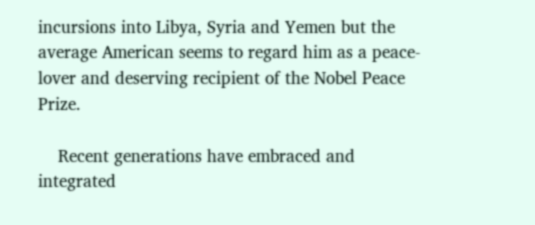incursions into Libya, Syria and Yemen but the average American seems to regard him as a peace-lover and deserving recipient of the Nobel Peace Prize.

    Recent generations have embraced and integrated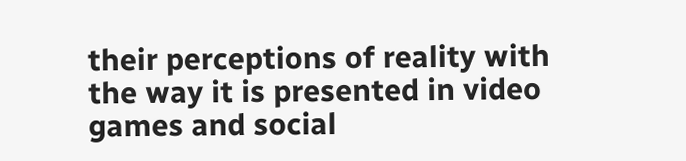their perceptions of reality with the way it is presented in video games and social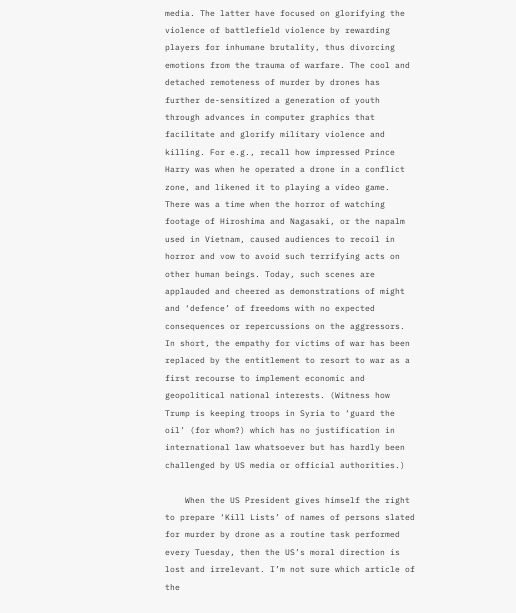media. The latter have focused on glorifying the violence of battlefield violence by rewarding players for inhumane brutality, thus divorcing emotions from the trauma of warfare. The cool and detached remoteness of murder by drones has further de-sensitized a generation of youth through advances in computer graphics that facilitate and glorify military violence and killing. For e.g., recall how impressed Prince Harry was when he operated a drone in a conflict zone, and likened it to playing a video game. There was a time when the horror of watching footage of Hiroshima and Nagasaki, or the napalm used in Vietnam, caused audiences to recoil in horror and vow to avoid such terrifying acts on other human beings. Today, such scenes are applauded and cheered as demonstrations of might and ‘defence’ of freedoms with no expected consequences or repercussions on the aggressors. In short, the empathy for victims of war has been replaced by the entitlement to resort to war as a first recourse to implement economic and geopolitical national interests. (Witness how Trump is keeping troops in Syria to ‘guard the oil’ (for whom?) which has no justification in international law whatsoever but has hardly been challenged by US media or official authorities.)

    When the US President gives himself the right to prepare ‘Kill Lists’ of names of persons slated for murder by drone as a routine task performed every Tuesday, then the US’s moral direction is lost and irrelevant. I’m not sure which article of the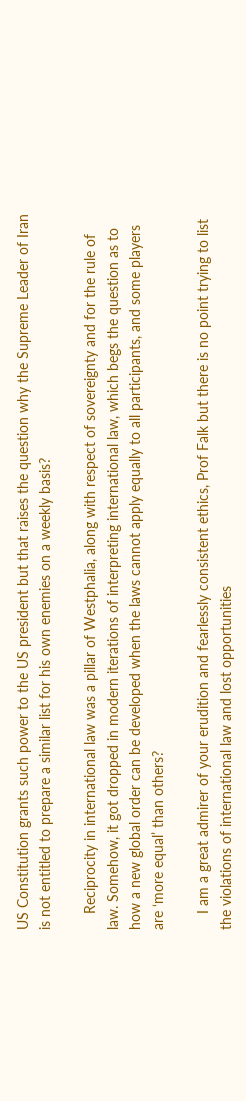US Constitution grants such power to the US president but that raises the question why the Supreme Leader of Iran is not entitled to prepare a similar list for his own enemies on a weekly basis?

    Reciprocity in international law was a pillar of Westphalia, along with respect of sovereignty and for the rule of law. Somehow, it got dropped in modern iterations of interpreting international law, which begs the question as to how a new global order can be developed when the laws cannot apply equally to all participants, and some players are ‘more equal’ than others?

    I am a great admirer of your erudition and fearlessly consistent ethics, Prof Falk but there is no point trying to list the violations of international law and lost opportunities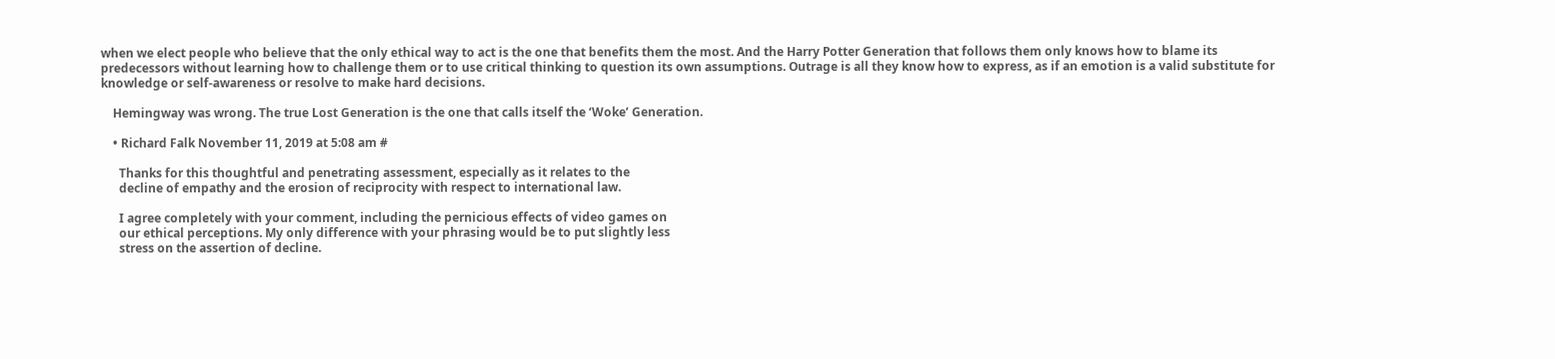when we elect people who believe that the only ethical way to act is the one that benefits them the most. And the Harry Potter Generation that follows them only knows how to blame its predecessors without learning how to challenge them or to use critical thinking to question its own assumptions. Outrage is all they know how to express, as if an emotion is a valid substitute for knowledge or self-awareness or resolve to make hard decisions.

    Hemingway was wrong. The true Lost Generation is the one that calls itself the ‘Woke’ Generation.

    • Richard Falk November 11, 2019 at 5:08 am #

      Thanks for this thoughtful and penetrating assessment, especially as it relates to the
      decline of empathy and the erosion of reciprocity with respect to international law.

      I agree completely with your comment, including the pernicious effects of video games on
      our ethical perceptions. My only difference with your phrasing would be to put slightly less
      stress on the assertion of decline.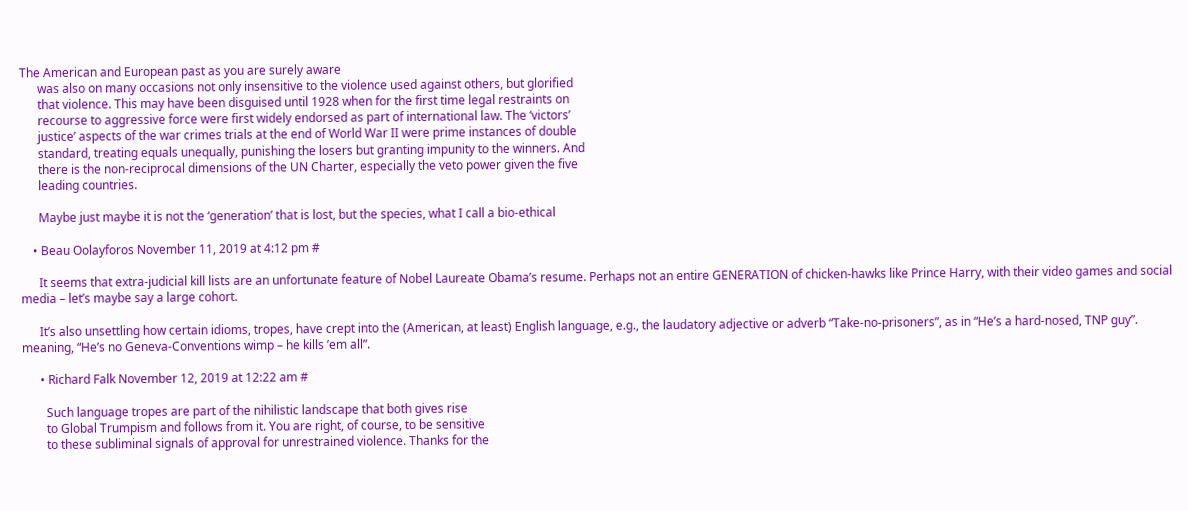The American and European past as you are surely aware
      was also on many occasions not only insensitive to the violence used against others, but glorified
      that violence. This may have been disguised until 1928 when for the first time legal restraints on
      recourse to aggressive force were first widely endorsed as part of international law. The ‘victors’
      justice’ aspects of the war crimes trials at the end of World War II were prime instances of double
      standard, treating equals unequally, punishing the losers but granting impunity to the winners. And
      there is the non-reciprocal dimensions of the UN Charter, especially the veto power given the five
      leading countries.

      Maybe just maybe it is not the ‘generation’ that is lost, but the species, what I call a bio-ethical

    • Beau Oolayforos November 11, 2019 at 4:12 pm #

      It seems that extra-judicial kill lists are an unfortunate feature of Nobel Laureate Obama’s resume. Perhaps not an entire GENERATION of chicken-hawks like Prince Harry, with their video games and social media – let’s maybe say a large cohort.

      It’s also unsettling how certain idioms, tropes, have crept into the (American, at least) English language, e.g., the laudatory adjective or adverb “Take-no-prisoners”, as in “He’s a hard-nosed, TNP guy”. meaning, “He’s no Geneva-Conventions wimp – he kills ’em all”.

      • Richard Falk November 12, 2019 at 12:22 am #

        Such language tropes are part of the nihilistic landscape that both gives rise
        to Global Trumpism and follows from it. You are right, of course, to be sensitive
        to these subliminal signals of approval for unrestrained violence. Thanks for the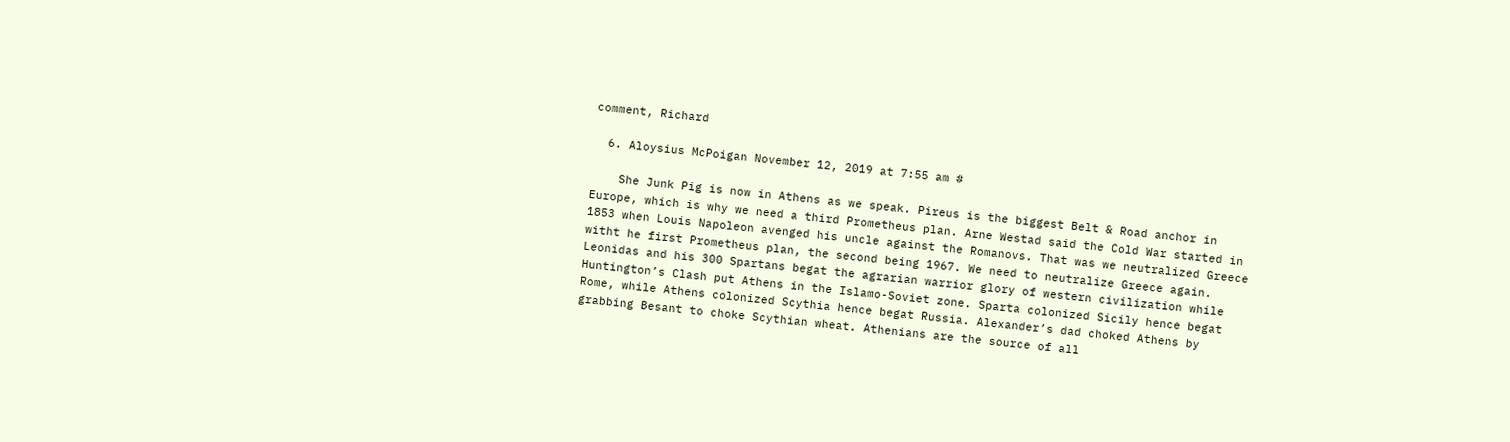comment, Richard

  6. Aloysius McPoigan November 12, 2019 at 7:55 am #

    She Junk Pig is now in Athens as we speak. Pireus is the biggest Belt & Road anchor in Europe, which is why we need a third Prometheus plan. Arne Westad said the Cold War started in 1853 when Louis Napoleon avenged his uncle against the Romanovs. That was we neutralized Greece witht he first Prometheus plan, the second being 1967. We need to neutralize Greece again. Leonidas and his 300 Spartans begat the agrarian warrior glory of western civilization while Huntington’s Clash put Athens in the Islamo-Soviet zone. Sparta colonized Sicily hence begat Rome, while Athens colonized Scythia hence begat Russia. Alexander’s dad choked Athens by grabbing Besant to choke Scythian wheat. Athenians are the source of all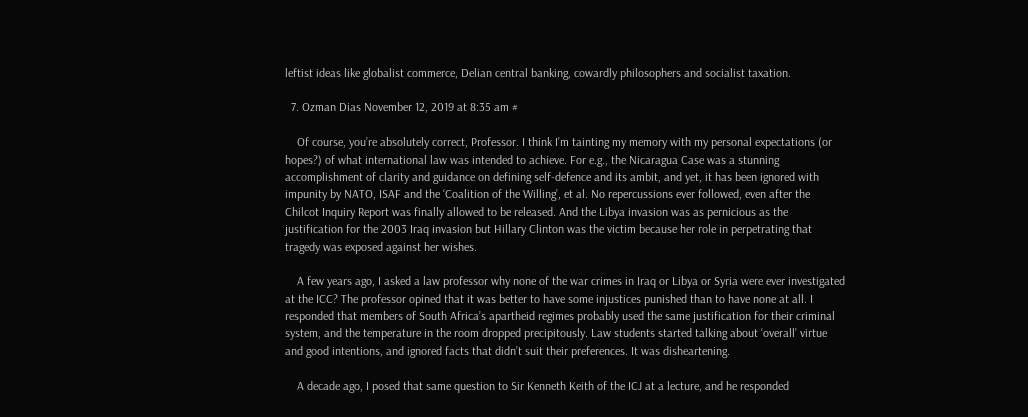leftist ideas like globalist commerce, Delian central banking, cowardly philosophers and socialist taxation.

  7. Ozman Dias November 12, 2019 at 8:35 am #

    Of course, you’re absolutely correct, Professor. I think I’m tainting my memory with my personal expectations (or hopes?) of what international law was intended to achieve. For e.g., the Nicaragua Case was a stunning accomplishment of clarity and guidance on defining self-defence and its ambit, and yet, it has been ignored with impunity by NATO, ISAF and the ‘Coalition of the Willing’, et al. No repercussions ever followed, even after the Chilcot Inquiry Report was finally allowed to be released. And the Libya invasion was as pernicious as the justification for the 2003 Iraq invasion but Hillary Clinton was the victim because her role in perpetrating that tragedy was exposed against her wishes.

    A few years ago, I asked a law professor why none of the war crimes in Iraq or Libya or Syria were ever investigated at the ICC? The professor opined that it was better to have some injustices punished than to have none at all. I responded that members of South Africa’s apartheid regimes probably used the same justification for their criminal system, and the temperature in the room dropped precipitously. Law students started talking about ‘overall’ virtue and good intentions, and ignored facts that didn’t suit their preferences. It was disheartening.

    A decade ago, I posed that same question to Sir Kenneth Keith of the ICJ at a lecture, and he responded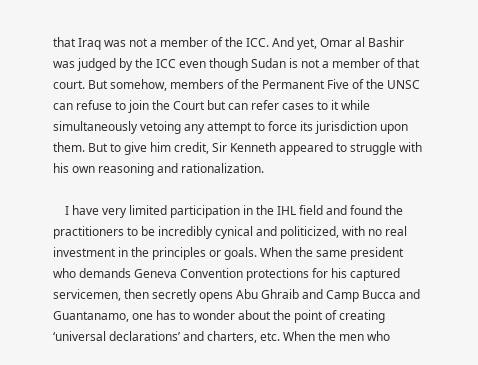that Iraq was not a member of the ICC. And yet, Omar al Bashir was judged by the ICC even though Sudan is not a member of that court. But somehow, members of the Permanent Five of the UNSC can refuse to join the Court but can refer cases to it while simultaneously vetoing any attempt to force its jurisdiction upon them. But to give him credit, Sir Kenneth appeared to struggle with his own reasoning and rationalization.

    I have very limited participation in the IHL field and found the practitioners to be incredibly cynical and politicized, with no real investment in the principles or goals. When the same president who demands Geneva Convention protections for his captured servicemen, then secretly opens Abu Ghraib and Camp Bucca and Guantanamo, one has to wonder about the point of creating ‘universal declarations’ and charters, etc. When the men who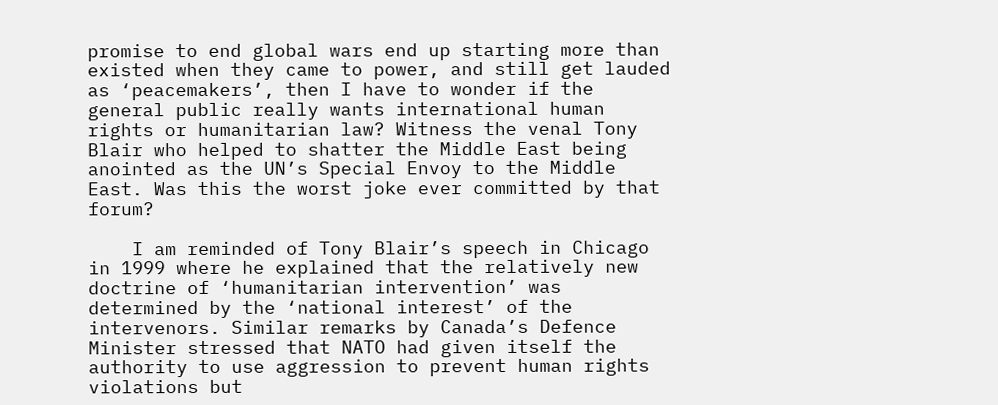promise to end global wars end up starting more than existed when they came to power, and still get lauded as ‘peacemakers’, then I have to wonder if the general public really wants international human rights or humanitarian law? Witness the venal Tony Blair who helped to shatter the Middle East being anointed as the UN’s Special Envoy to the Middle East. Was this the worst joke ever committed by that forum?

    I am reminded of Tony Blair’s speech in Chicago in 1999 where he explained that the relatively new doctrine of ‘humanitarian intervention’ was determined by the ‘national interest’ of the intervenors. Similar remarks by Canada’s Defence Minister stressed that NATO had given itself the authority to use aggression to prevent human rights violations but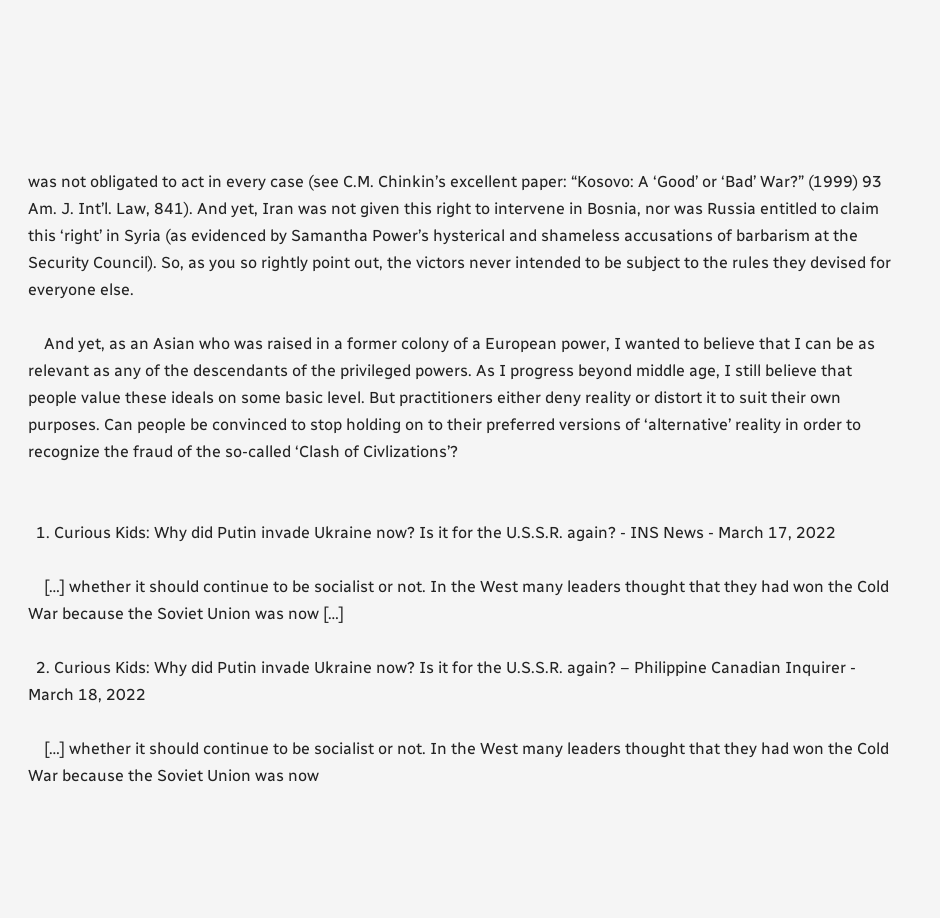was not obligated to act in every case (see C.M. Chinkin’s excellent paper: “Kosovo: A ‘Good’ or ‘Bad’ War?” (1999) 93 Am. J. Int’l. Law, 841). And yet, Iran was not given this right to intervene in Bosnia, nor was Russia entitled to claim this ‘right’ in Syria (as evidenced by Samantha Power’s hysterical and shameless accusations of barbarism at the Security Council). So, as you so rightly point out, the victors never intended to be subject to the rules they devised for everyone else.

    And yet, as an Asian who was raised in a former colony of a European power, I wanted to believe that I can be as relevant as any of the descendants of the privileged powers. As I progress beyond middle age, I still believe that people value these ideals on some basic level. But practitioners either deny reality or distort it to suit their own purposes. Can people be convinced to stop holding on to their preferred versions of ‘alternative’ reality in order to recognize the fraud of the so-called ‘Clash of Civlizations’?


  1. Curious Kids: Why did Putin invade Ukraine now? Is it for the U.S.S.R. again? - INS News - March 17, 2022

    […] whether it should continue to be socialist or not. In the West many leaders thought that they had won the Cold War because the Soviet Union was now […]

  2. Curious Kids: Why did Putin invade Ukraine now? Is it for the U.S.S.R. again? – Philippine Canadian Inquirer - March 18, 2022

    […] whether it should continue to be socialist or not. In the West many leaders thought that they had won the Cold War because the Soviet Union was now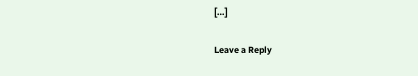[…]

Leave a Reply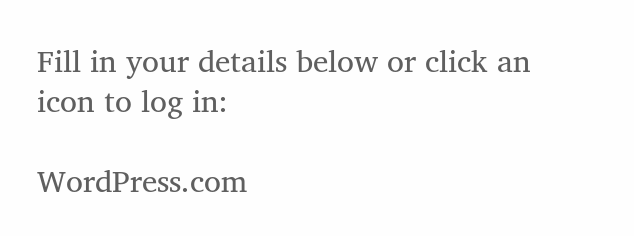Fill in your details below or click an icon to log in:

WordPress.com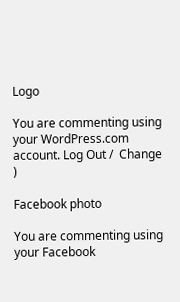Logo

You are commenting using your WordPress.com account. Log Out /  Change )

Facebook photo

You are commenting using your Facebook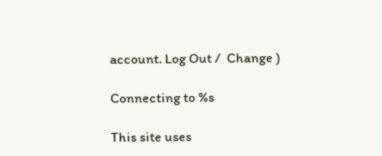account. Log Out /  Change )

Connecting to %s

This site uses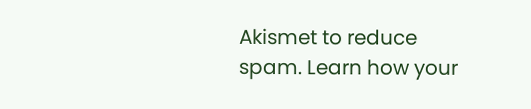Akismet to reduce spam. Learn how your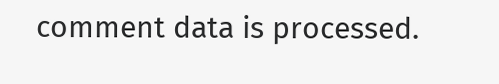comment data is processed.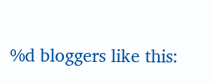%d bloggers like this: